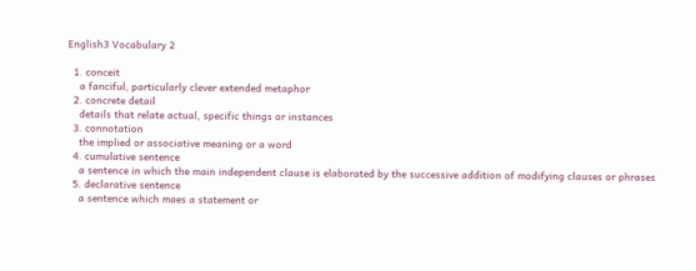English3 Vocabulary 2

  1. conceit
    a fanciful, particularly clever extended metaphor
  2. concrete detail
    details that relate actual, specific things or instances
  3. connotation
    the implied or associative meaning or a word
  4. cumulative sentence
    a sentence in which the main independent clause is elaborated by the successive addition of modifying clauses or phrases
  5. declarative sentence
    a sentence which maes a statement or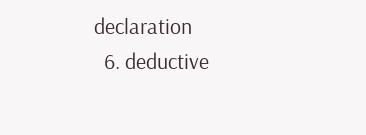declaration
  6. deductive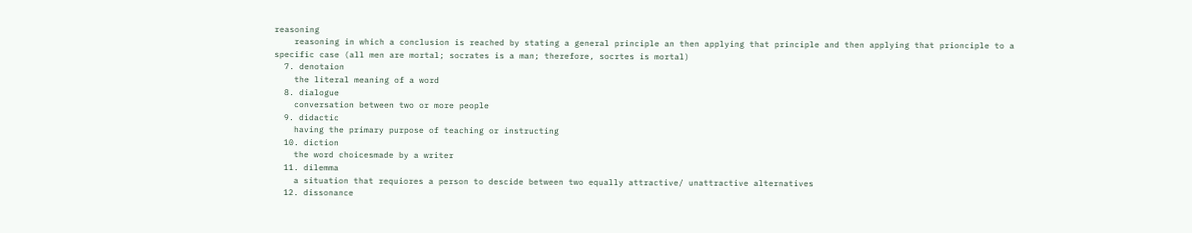reasoning
    reasoning in which a conclusion is reached by stating a general principle an then applying that principle and then applying that prionciple to a specific case (all men are mortal; socrates is a man; therefore, socrtes is mortal)
  7. denotaion
    the literal meaning of a word
  8. dialogue
    conversation between two or more people
  9. didactic
    having the primary purpose of teaching or instructing
  10. diction
    the word choicesmade by a writer
  11. dilemma
    a situation that requiores a person to descide between two equally attractive/ unattractive alternatives
  12. dissonance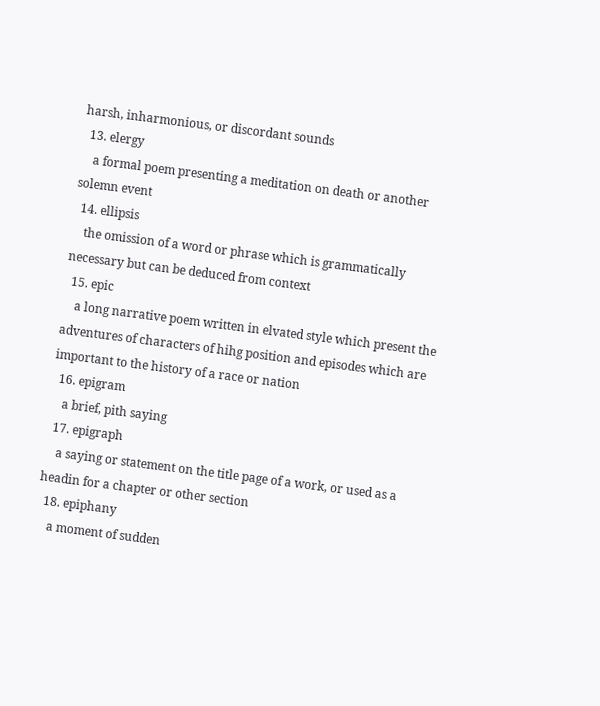harsh, inharmonious, or discordant sounds
  13. elergy
    a formal poem presenting a meditation on death or another solemn event
  14. ellipsis
    the omission of a word or phrase which is grammatically necessary but can be deduced from context
  15. epic
    a long narrative poem written in elvated style which present the adventures of characters of hihg position and episodes which are important to the history of a race or nation
  16. epigram
    a brief, pith saying
  17. epigraph
    a saying or statement on the title page of a work, or used as a headin for a chapter or other section
  18. epiphany
    a moment of sudden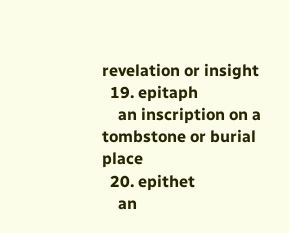revelation or insight
  19. epitaph
    an inscription on a tombstone or burial place
  20. epithet
    an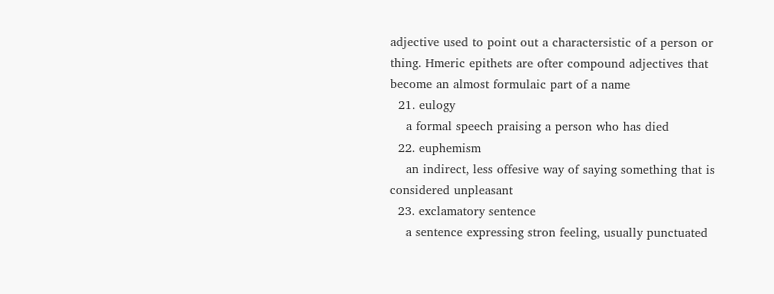adjective used to point out a charactersistic of a person or thing. Hmeric epithets are ofter compound adjectives that become an almost formulaic part of a name
  21. eulogy
    a formal speech praising a person who has died
  22. euphemism
    an indirect, less offesive way of saying something that is considered unpleasant
  23. exclamatory sentence
    a sentence expressing stron feeling, usually punctuated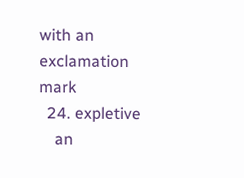with an exclamation mark
  24. expletive
    an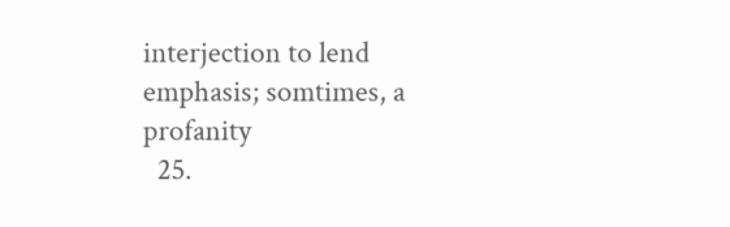interjection to lend emphasis; somtimes, a profanity
  25.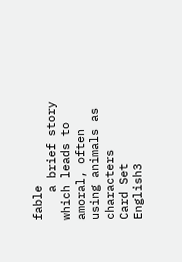fable
    a brief story which leads to amoral, often using animals as characters
Card Set
English3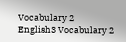Vocabulary 2
English3 Vocabulary 2